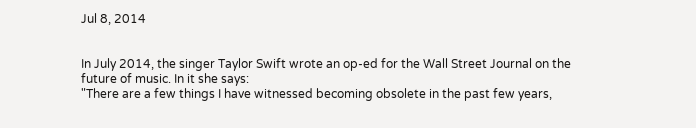Jul 8, 2014


In July 2014, the singer Taylor Swift wrote an op-ed for the Wall Street Journal on the future of music. In it she says:
"There are a few things I have witnessed becoming obsolete in the past few years,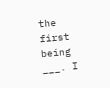the first being ___. I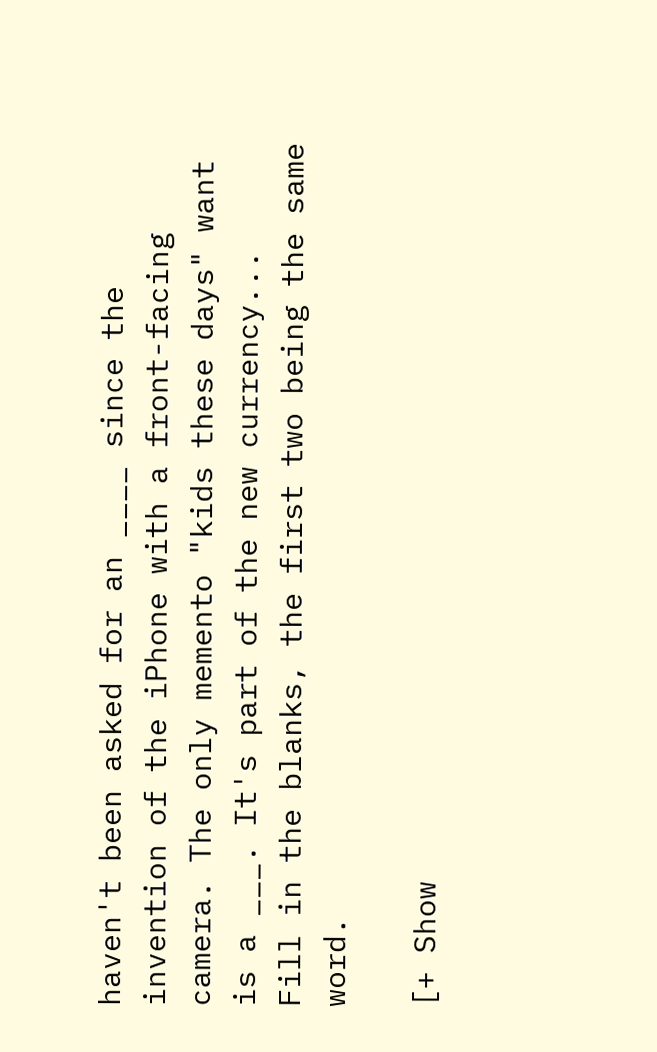haven't been asked for an ____ since the invention of the iPhone with a front-facing camera. The only memento "kids these days" want is a ___. It's part of the new currency...
Fill in the blanks, the first two being the same word.

[+ Show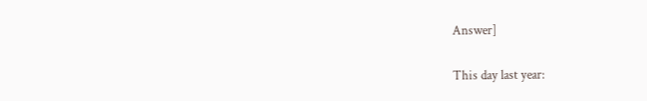Answer]

This day last year: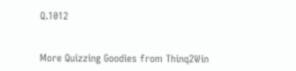Q.1012


More Quizzing Goodies from Thinq2Win